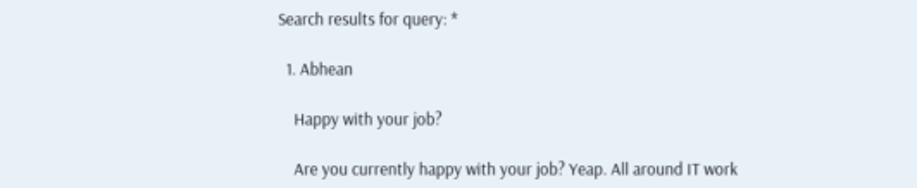Search results for query: *

  1. Abhean

    Happy with your job?

    Are you currently happy with your job? Yeap. All around IT work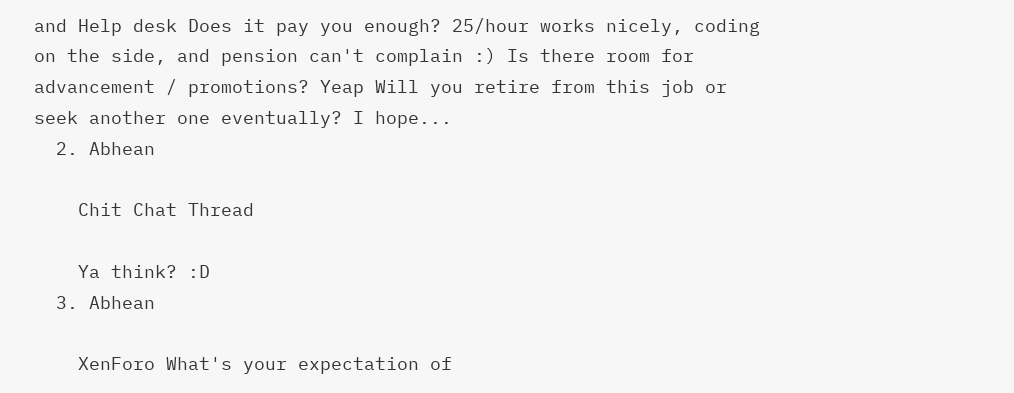and Help desk Does it pay you enough? 25/hour works nicely, coding on the side, and pension can't complain :) Is there room for advancement / promotions? Yeap Will you retire from this job or seek another one eventually? I hope...
  2. Abhean

    Chit Chat Thread

    Ya think? :D
  3. Abhean

    XenForo What's your expectation of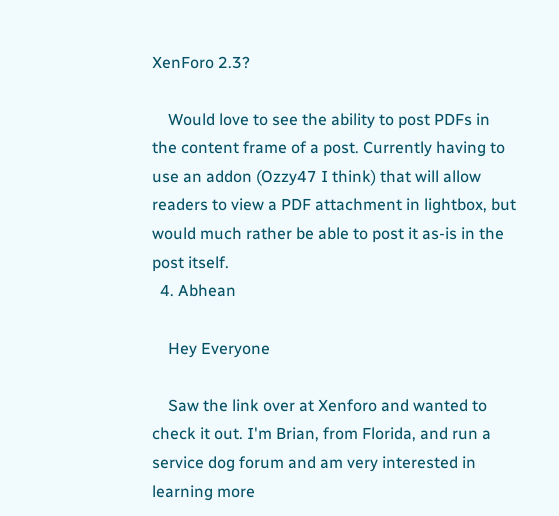XenForo 2.3?

    Would love to see the ability to post PDFs in the content frame of a post. Currently having to use an addon (Ozzy47 I think) that will allow readers to view a PDF attachment in lightbox, but would much rather be able to post it as-is in the post itself.
  4. Abhean

    Hey Everyone

    Saw the link over at Xenforo and wanted to check it out. I'm Brian, from Florida, and run a service dog forum and am very interested in learning more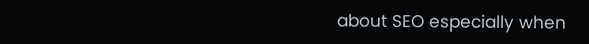about SEO especially when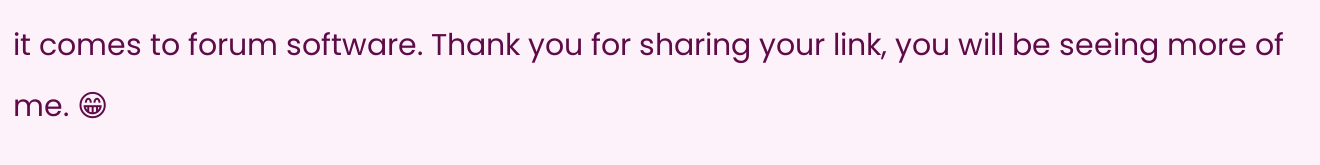it comes to forum software. Thank you for sharing your link, you will be seeing more of me. 😁